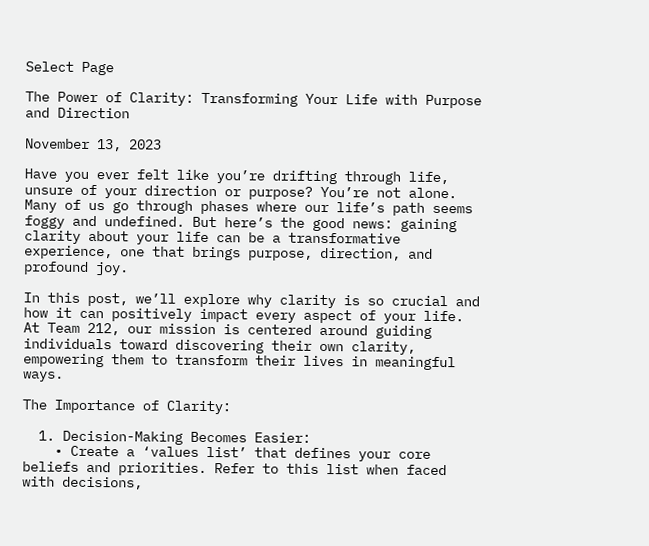Select Page

The Power of Clarity: Transforming Your Life with Purpose and Direction

November 13, 2023

Have you ever felt like you’re drifting through life, unsure of your direction or purpose? You’re not alone. Many of us go through phases where our life’s path seems foggy and undefined. But here’s the good news: gaining clarity about your life can be a transformative experience, one that brings purpose, direction, and profound joy.

In this post, we’ll explore why clarity is so crucial and how it can positively impact every aspect of your life. At Team 212, our mission is centered around guiding individuals toward discovering their own clarity, empowering them to transform their lives in meaningful ways.

The Importance of Clarity:

  1. Decision-Making Becomes Easier:
    • Create a ‘values list’ that defines your core beliefs and priorities. Refer to this list when faced with decisions,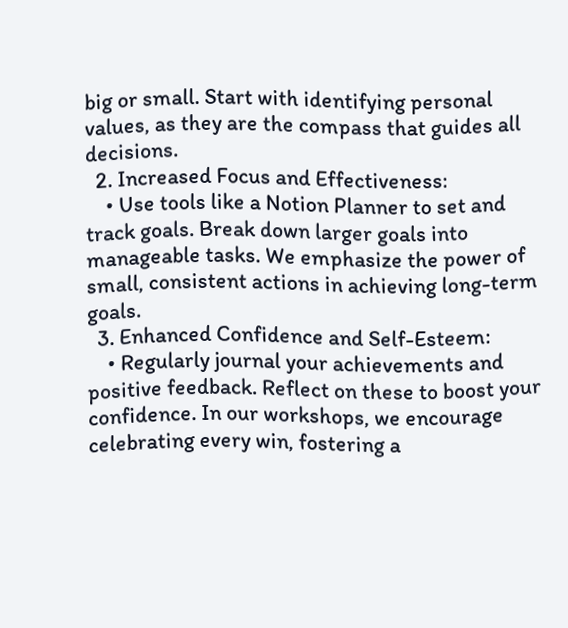big or small. Start with identifying personal values, as they are the compass that guides all decisions.
  2. Increased Focus and Effectiveness:
    • Use tools like a Notion Planner to set and track goals. Break down larger goals into manageable tasks. We emphasize the power of small, consistent actions in achieving long-term goals.
  3. Enhanced Confidence and Self-Esteem:
    • Regularly journal your achievements and positive feedback. Reflect on these to boost your confidence. In our workshops, we encourage celebrating every win, fostering a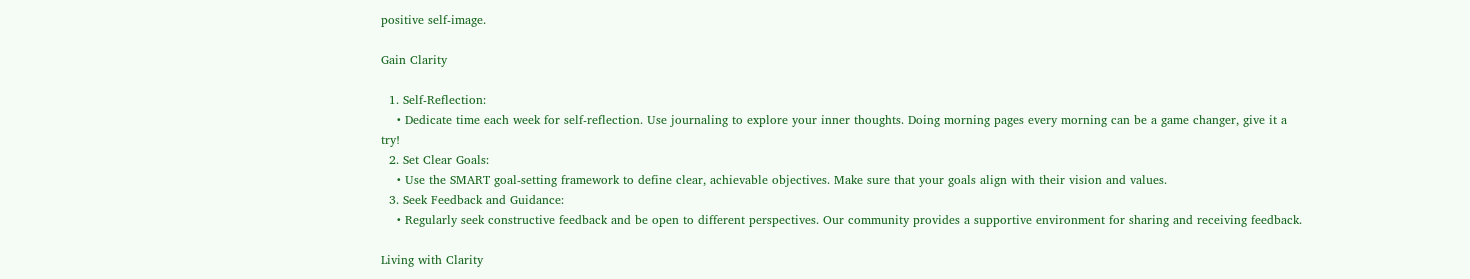positive self-image.

Gain Clarity

  1. Self-Reflection:
    • Dedicate time each week for self-reflection. Use journaling to explore your inner thoughts. Doing morning pages every morning can be a game changer, give it a try!
  2. Set Clear Goals:
    • Use the SMART goal-setting framework to define clear, achievable objectives. Make sure that your goals align with their vision and values.
  3. Seek Feedback and Guidance:
    • Regularly seek constructive feedback and be open to different perspectives. Our community provides a supportive environment for sharing and receiving feedback.

Living with Clarity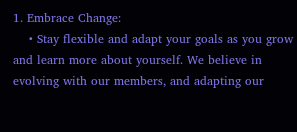1. Embrace Change:
    • Stay flexible and adapt your goals as you grow and learn more about yourself. We believe in evolving with our members, and adapting our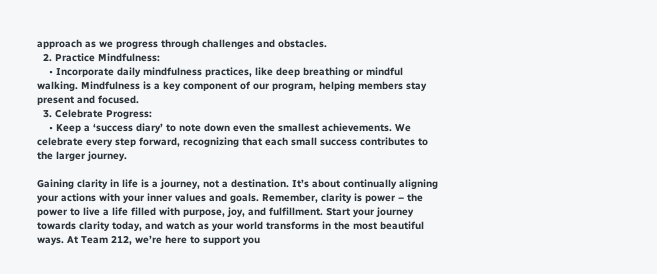approach as we progress through challenges and obstacles.
  2. Practice Mindfulness:
    • Incorporate daily mindfulness practices, like deep breathing or mindful walking. Mindfulness is a key component of our program, helping members stay present and focused.
  3. Celebrate Progress:
    • Keep a ‘success diary’ to note down even the smallest achievements. We celebrate every step forward, recognizing that each small success contributes to the larger journey.

Gaining clarity in life is a journey, not a destination. It’s about continually aligning your actions with your inner values and goals. Remember, clarity is power – the power to live a life filled with purpose, joy, and fulfillment. Start your journey towards clarity today, and watch as your world transforms in the most beautiful ways. At Team 212, we’re here to support you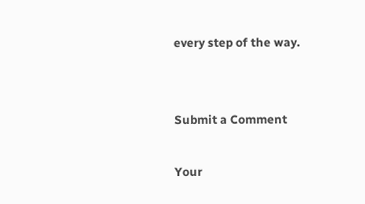every step of the way.


Submit a Comment

Your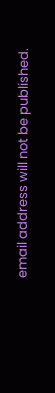email address will not be published.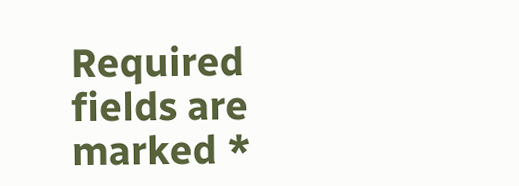Required fields are marked *